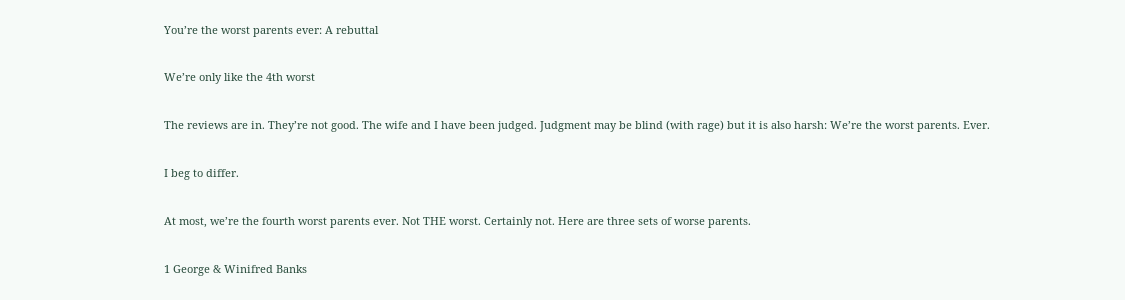You’re the worst parents ever: A rebuttal

We’re only like the 4th worst

The reviews are in. They’re not good. The wife and I have been judged. Judgment may be blind (with rage) but it is also harsh: We’re the worst parents. Ever.

I beg to differ.

At most, we’re the fourth worst parents ever. Not THE worst. Certainly not. Here are three sets of worse parents.

1 George & Winifred Banks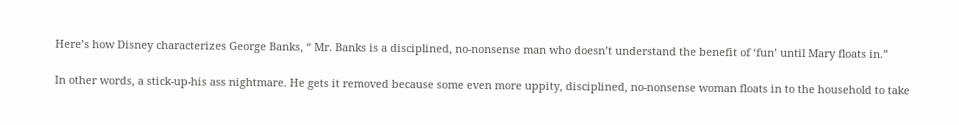Here’s how Disney characterizes George Banks, “ Mr. Banks is a disciplined, no-nonsense man who doesn’t understand the benefit of ‘fun’ until Mary floats in.”

In other words, a stick-up-his ass nightmare. He gets it removed because some even more uppity, disciplined, no-nonsense woman floats in to the household to take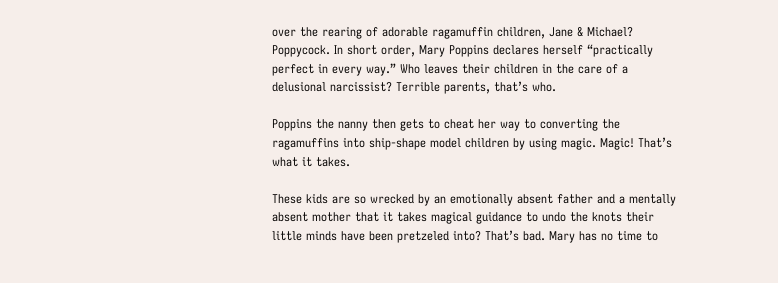over the rearing of adorable ragamuffin children, Jane & Michael? Poppycock. In short order, Mary Poppins declares herself “practically perfect in every way.” Who leaves their children in the care of a delusional narcissist? Terrible parents, that’s who.

Poppins the nanny then gets to cheat her way to converting the ragamuffins into ship-shape model children by using magic. Magic! That’s what it takes.

These kids are so wrecked by an emotionally absent father and a mentally absent mother that it takes magical guidance to undo the knots their little minds have been pretzeled into? That’s bad. Mary has no time to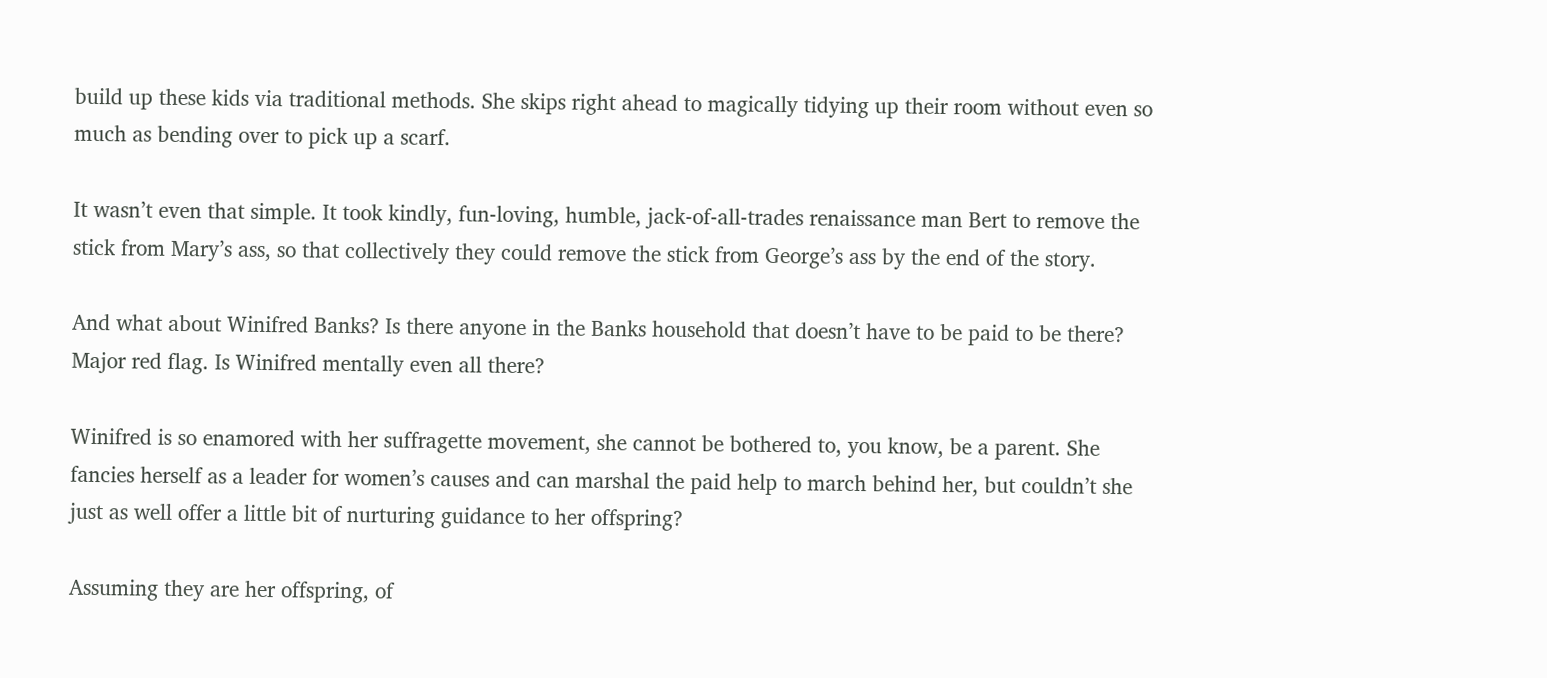build up these kids via traditional methods. She skips right ahead to magically tidying up their room without even so much as bending over to pick up a scarf.

It wasn’t even that simple. It took kindly, fun-loving, humble, jack-of-all-trades renaissance man Bert to remove the stick from Mary’s ass, so that collectively they could remove the stick from George’s ass by the end of the story.

And what about Winifred Banks? Is there anyone in the Banks household that doesn’t have to be paid to be there? Major red flag. Is Winifred mentally even all there?

Winifred is so enamored with her suffragette movement, she cannot be bothered to, you know, be a parent. She fancies herself as a leader for women’s causes and can marshal the paid help to march behind her, but couldn’t she just as well offer a little bit of nurturing guidance to her offspring?

Assuming they are her offspring, of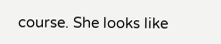course. She looks like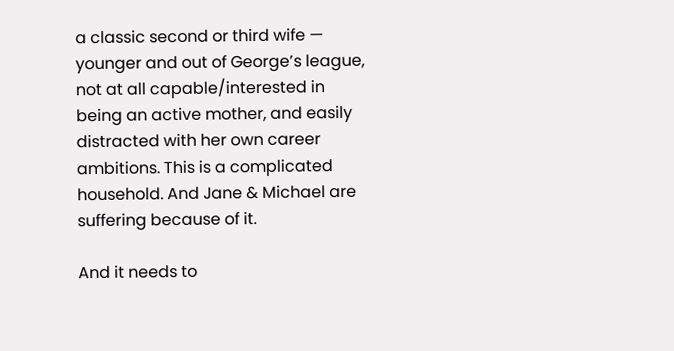a classic second or third wife — younger and out of George’s league, not at all capable/interested in being an active mother, and easily distracted with her own career ambitions. This is a complicated household. And Jane & Michael are suffering because of it.

And it needs to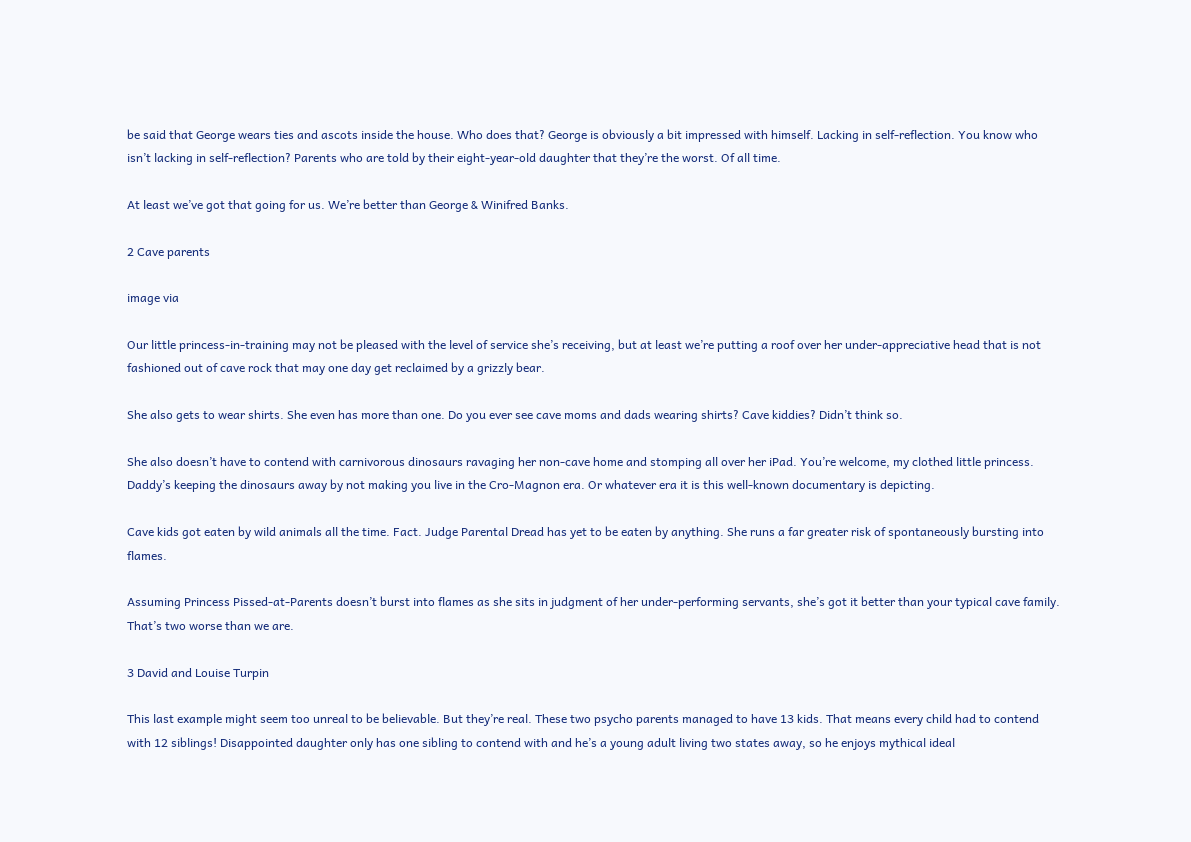be said that George wears ties and ascots inside the house. Who does that? George is obviously a bit impressed with himself. Lacking in self-reflection. You know who isn’t lacking in self-reflection? Parents who are told by their eight-year-old daughter that they’re the worst. Of all time.

At least we’ve got that going for us. We’re better than George & Winifred Banks.

2 Cave parents

image via

Our little princess-in-training may not be pleased with the level of service she’s receiving, but at least we’re putting a roof over her under-appreciative head that is not fashioned out of cave rock that may one day get reclaimed by a grizzly bear.

She also gets to wear shirts. She even has more than one. Do you ever see cave moms and dads wearing shirts? Cave kiddies? Didn’t think so.

She also doesn’t have to contend with carnivorous dinosaurs ravaging her non-cave home and stomping all over her iPad. You’re welcome, my clothed little princess. Daddy’s keeping the dinosaurs away by not making you live in the Cro-Magnon era. Or whatever era it is this well-known documentary is depicting.

Cave kids got eaten by wild animals all the time. Fact. Judge Parental Dread has yet to be eaten by anything. She runs a far greater risk of spontaneously bursting into flames.

Assuming Princess Pissed-at-Parents doesn’t burst into flames as she sits in judgment of her under-performing servants, she’s got it better than your typical cave family. That’s two worse than we are.

3 David and Louise Turpin

This last example might seem too unreal to be believable. But they’re real. These two psycho parents managed to have 13 kids. That means every child had to contend with 12 siblings! Disappointed daughter only has one sibling to contend with and he’s a young adult living two states away, so he enjoys mythical ideal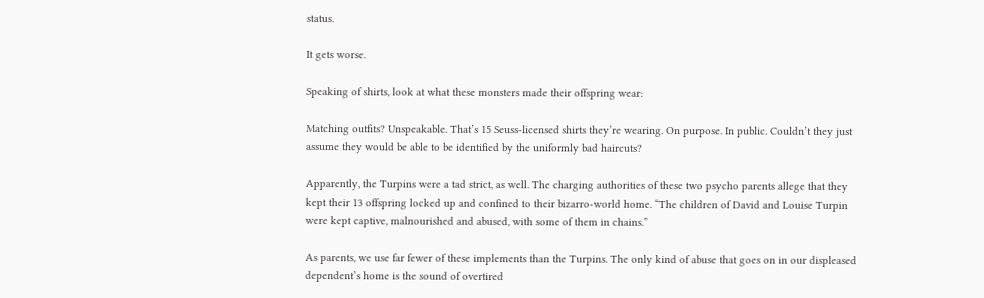status.

It gets worse.

Speaking of shirts, look at what these monsters made their offspring wear:

Matching outfits? Unspeakable. That’s 15 Seuss-licensed shirts they’re wearing. On purpose. In public. Couldn’t they just assume they would be able to be identified by the uniformly bad haircuts?

Apparently, the Turpins were a tad strict, as well. The charging authorities of these two psycho parents allege that they kept their 13 offspring locked up and confined to their bizarro-world home. “The children of David and Louise Turpin were kept captive, malnourished and abused, with some of them in chains.”

As parents, we use far fewer of these implements than the Turpins. The only kind of abuse that goes on in our displeased dependent’s home is the sound of overtired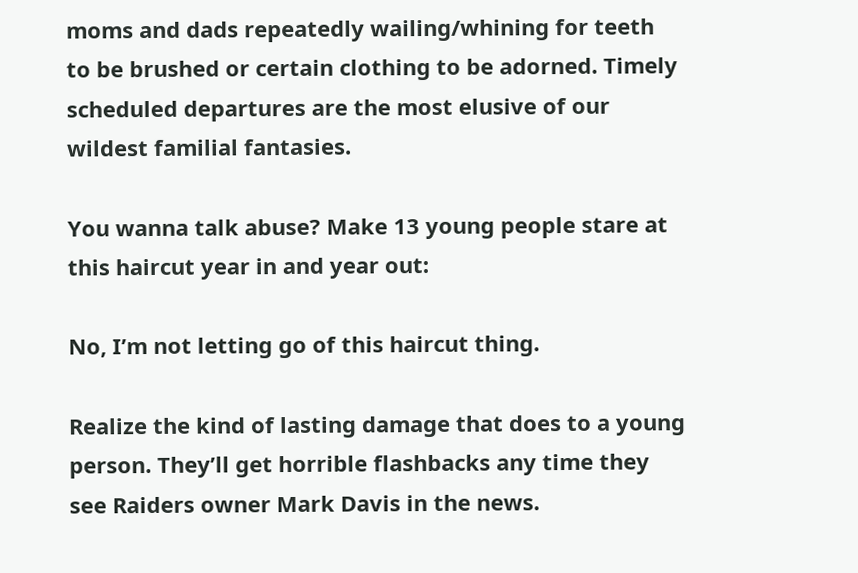moms and dads repeatedly wailing/whining for teeth to be brushed or certain clothing to be adorned. Timely scheduled departures are the most elusive of our wildest familial fantasies.

You wanna talk abuse? Make 13 young people stare at this haircut year in and year out:

No, I’m not letting go of this haircut thing.

Realize the kind of lasting damage that does to a young person. They’ll get horrible flashbacks any time they see Raiders owner Mark Davis in the news.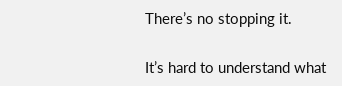There’s no stopping it.

It’s hard to understand what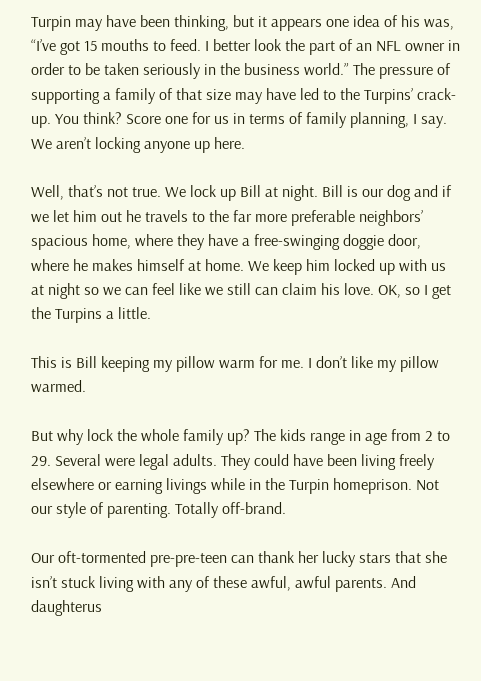Turpin may have been thinking, but it appears one idea of his was, “I’ve got 15 mouths to feed. I better look the part of an NFL owner in order to be taken seriously in the business world.” The pressure of supporting a family of that size may have led to the Turpins’ crack-up. You think? Score one for us in terms of family planning, I say. We aren’t locking anyone up here.

Well, that’s not true. We lock up Bill at night. Bill is our dog and if we let him out he travels to the far more preferable neighbors’ spacious home, where they have a free-swinging doggie door, where he makes himself at home. We keep him locked up with us at night so we can feel like we still can claim his love. OK, so I get the Turpins a little.

This is Bill keeping my pillow warm for me. I don’t like my pillow warmed.

But why lock the whole family up? The kids range in age from 2 to 29. Several were legal adults. They could have been living freely elsewhere or earning livings while in the Turpin homeprison. Not our style of parenting. Totally off-brand.

Our oft-tormented pre-pre-teen can thank her lucky stars that she isn’t stuck living with any of these awful, awful parents. And daughterus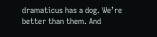dramaticus has a dog. We’re better than them. And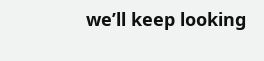we’ll keep looking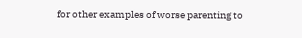for other examples of worse parenting to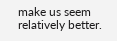make us seem relatively better.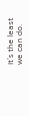It’s the least we can do.